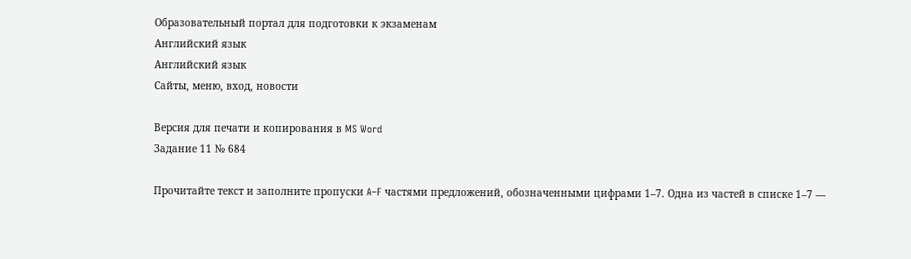Образовательный портал для подготовки к экзаменам
Английский язык
Английский язык
Cайты, меню, вход, новости

Версия для печати и копирования в MS Word
Задание 11 № 684

Прочитайте текст и заполните пропуски A–F частями предложений, обозначенными цифрами 1–7. Одна из частей в списке 1–7 —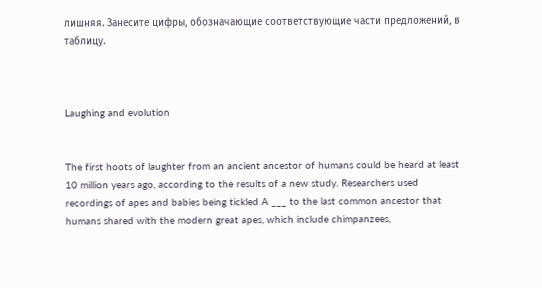лишняя. Занесите цифры, обозначающие соответствующие части предложений, в таблицу.



Laughing and evolution


The first hoots of laughter from an ancient ancestor of humans could be heard at least 10 million years ago, according to the results of a new study. Researchers used recordings of apes and babies being tickled A ___ to the last common ancestor that humans shared with the modern great apes, which include chimpanzees,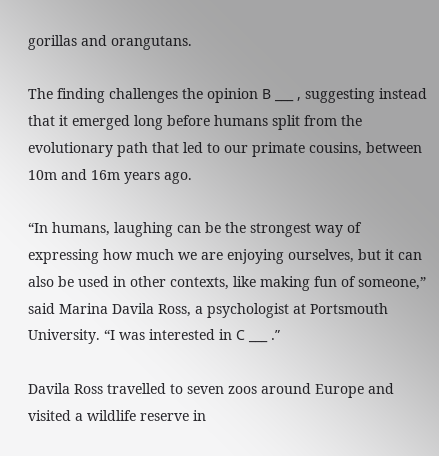gorillas and orangutans.

The finding challenges the opinion В ___ , suggesting instead that it emerged long before humans split from the evolutionary path that led to our primate cousins, between 10m and 16m years ago.

“In humans, laughing can be the strongest way of expressing how much we are enjoying ourselves, but it can also be used in other contexts, like making fun of someone,” said Marina Davila Ross, a psychologist at Portsmouth University. “I was interested in С ___ .”

Davila Ross travelled to seven zoos around Europe and visited a wildlife reserve in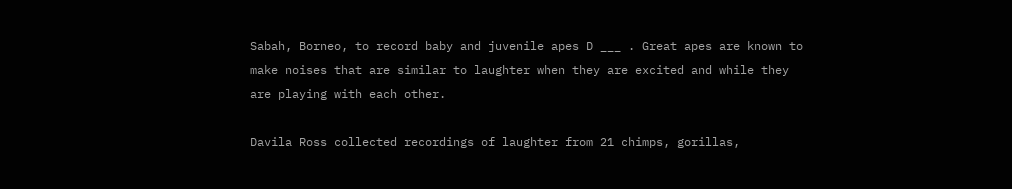Sabah, Borneo, to record baby and juvenile apes D ___ . Great apes are known to make noises that are similar to laughter when they are excited and while they are playing with each other.

Davila Ross collected recordings of laughter from 21 chimps, gorillas,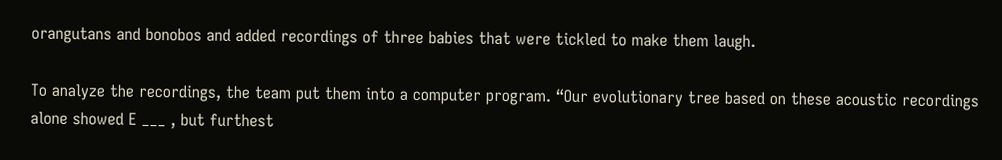orangutans and bonobos and added recordings of three babies that were tickled to make them laugh.

To analyze the recordings, the team put them into a computer program. “Our evolutionary tree based on these acoustic recordings alone showed E ___ , but furthest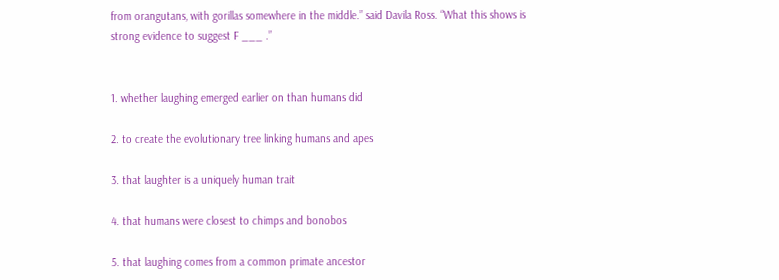from orangutans, with gorillas somewhere in the middle.” said Davila Ross. “What this shows is strong evidence to suggest F ___ .”


1. whether laughing emerged earlier on than humans did

2. to create the evolutionary tree linking humans and apes

3. that laughter is a uniquely human trait

4. that humans were closest to chimps and bonobos

5. that laughing comes from a common primate ancestor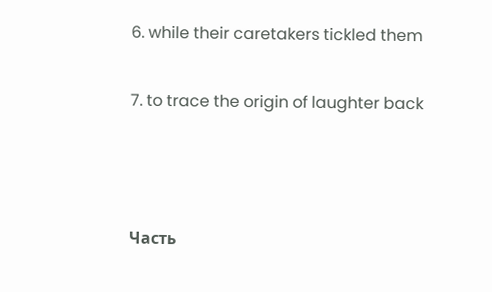6. while their caretakers tickled them

7. to trace the origin of laughter back



Часть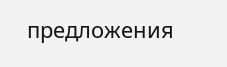предложения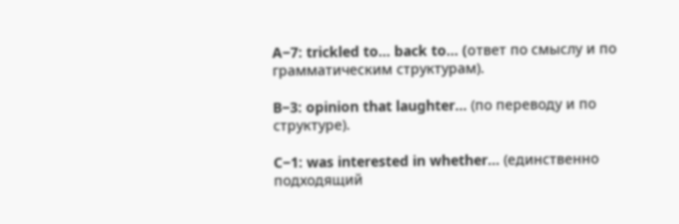A−7: trickled to... back to... (oтвет по смыслу и по грамматическим структурам).

B−3: opinion that laughter... (по переводу и по структуре).

C−1: was interested in whether... (единственно подходящий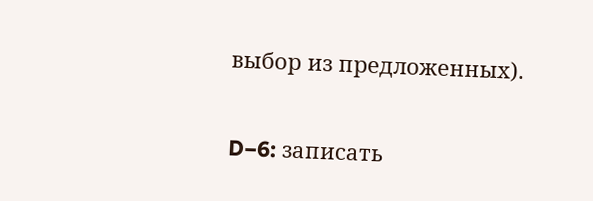выбор из предложенных).

D−6: записать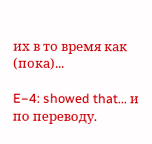их в то время как (пока)...

E−4: showed that... и по переводу.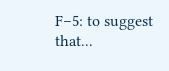F−5: to suggest that...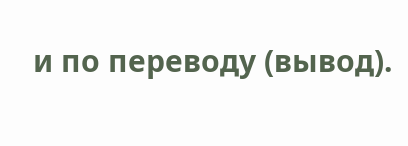и по переводу (вывод).